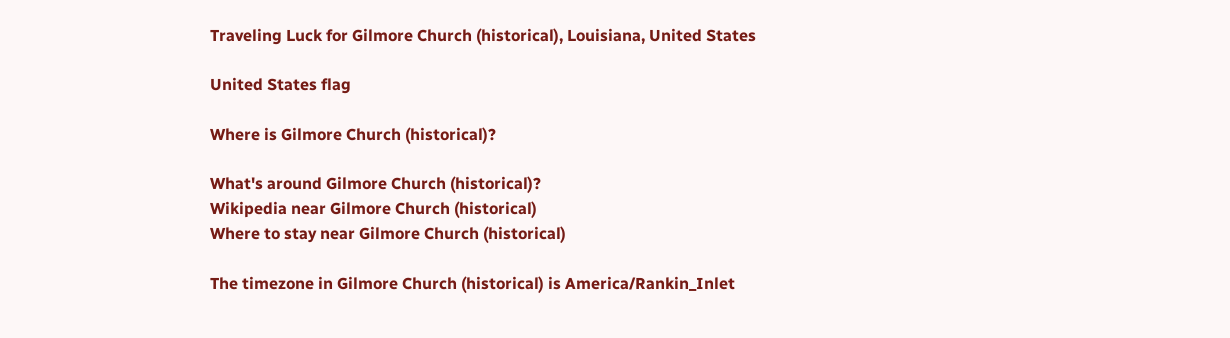Traveling Luck for Gilmore Church (historical), Louisiana, United States

United States flag

Where is Gilmore Church (historical)?

What's around Gilmore Church (historical)?
Wikipedia near Gilmore Church (historical)
Where to stay near Gilmore Church (historical)

The timezone in Gilmore Church (historical) is America/Rankin_Inlet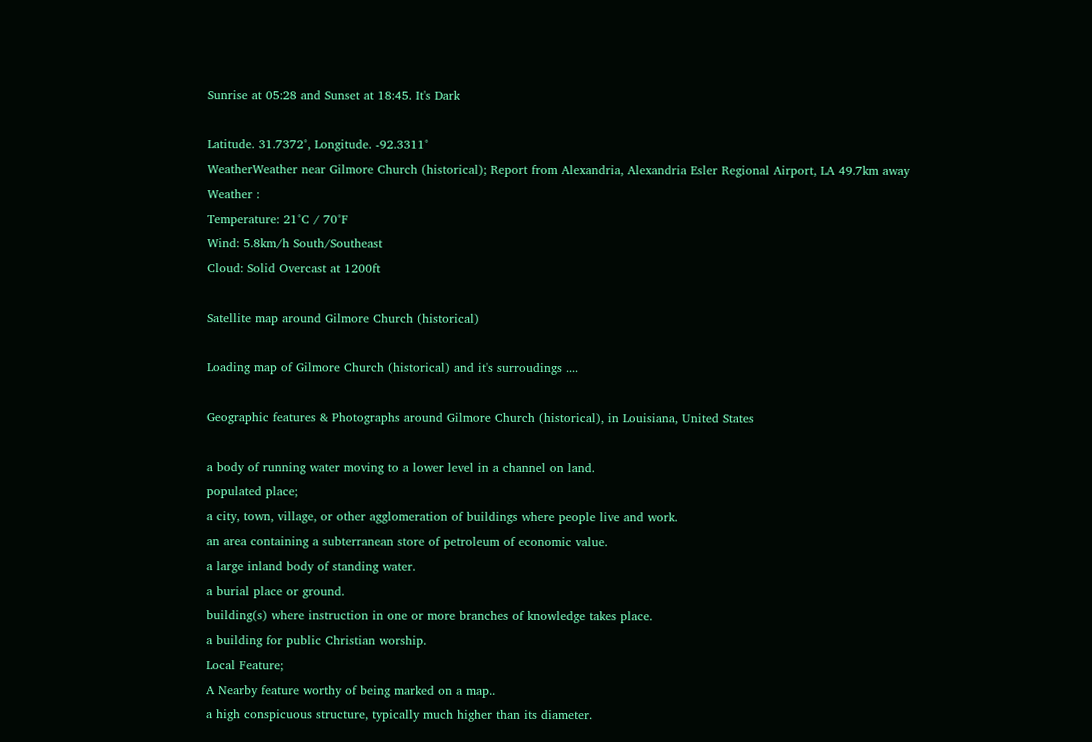Sunrise at 05:28 and Sunset at 18:45. It's Dark

Latitude. 31.7372°, Longitude. -92.3311°
WeatherWeather near Gilmore Church (historical); Report from Alexandria, Alexandria Esler Regional Airport, LA 49.7km away
Weather :
Temperature: 21°C / 70°F
Wind: 5.8km/h South/Southeast
Cloud: Solid Overcast at 1200ft

Satellite map around Gilmore Church (historical)

Loading map of Gilmore Church (historical) and it's surroudings ....

Geographic features & Photographs around Gilmore Church (historical), in Louisiana, United States

a body of running water moving to a lower level in a channel on land.
populated place;
a city, town, village, or other agglomeration of buildings where people live and work.
an area containing a subterranean store of petroleum of economic value.
a large inland body of standing water.
a burial place or ground.
building(s) where instruction in one or more branches of knowledge takes place.
a building for public Christian worship.
Local Feature;
A Nearby feature worthy of being marked on a map..
a high conspicuous structure, typically much higher than its diameter.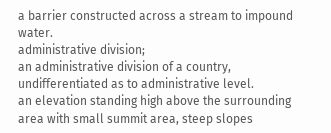a barrier constructed across a stream to impound water.
administrative division;
an administrative division of a country, undifferentiated as to administrative level.
an elevation standing high above the surrounding area with small summit area, steep slopes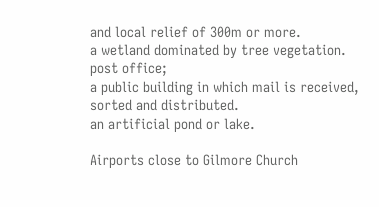and local relief of 300m or more.
a wetland dominated by tree vegetation.
post office;
a public building in which mail is received, sorted and distributed.
an artificial pond or lake.

Airports close to Gilmore Church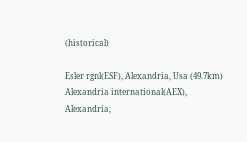(historical)

Esler rgnl(ESF), Alexandria, Usa (49.7km)
Alexandria international(AEX), Alexandria,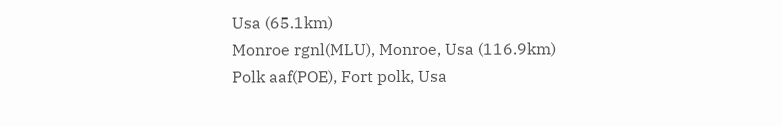Usa (65.1km)
Monroe rgnl(MLU), Monroe, Usa (116.9km)
Polk aaf(POE), Fort polk, Usa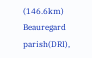(146.6km)
Beauregard parish(DRI),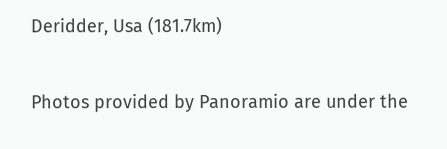Deridder, Usa (181.7km)

Photos provided by Panoramio are under the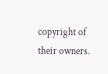copyright of their owners.